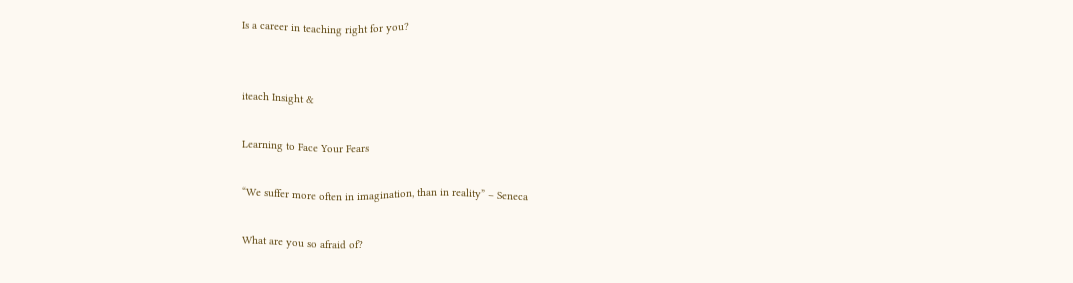Is a career in teaching right for you?


iteach Insight &

Learning to Face Your Fears

“We suffer more often in imagination, than in reality” – Seneca

What are you so afraid of?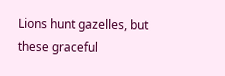Lions hunt gazelles, but these graceful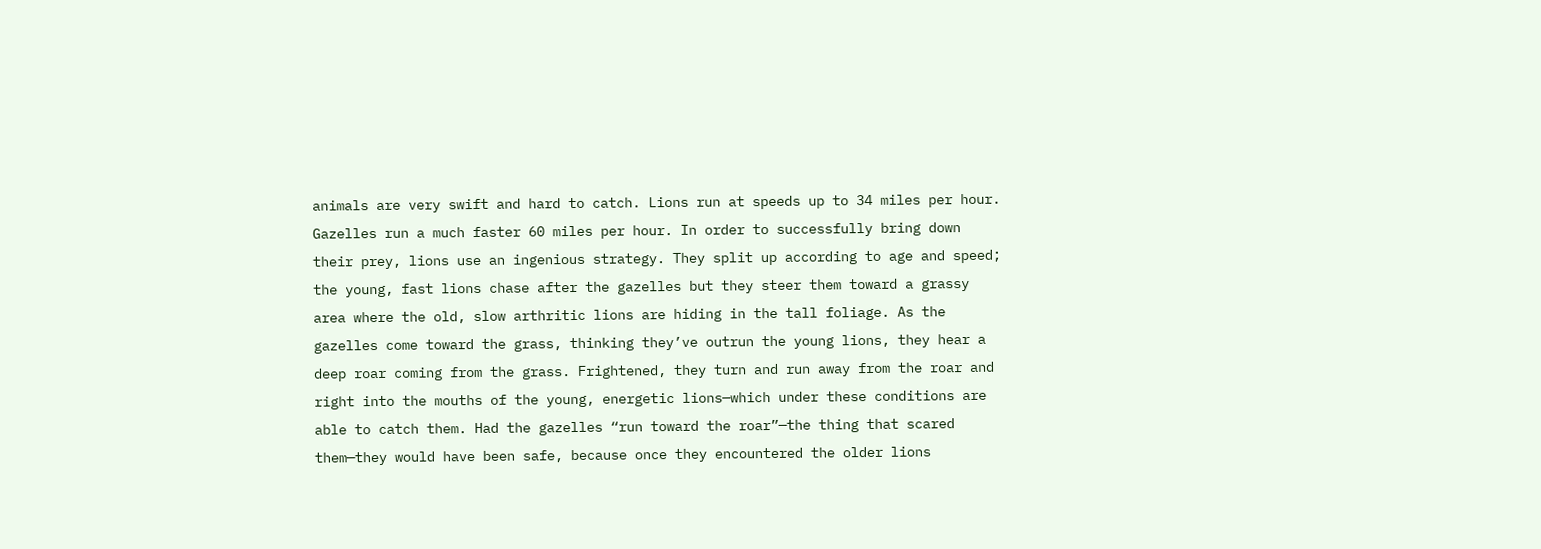animals are very swift and hard to catch. Lions run at speeds up to 34 miles per hour. Gazelles run a much faster 60 miles per hour. In order to successfully bring down their prey, lions use an ingenious strategy. They split up according to age and speed; the young, fast lions chase after the gazelles but they steer them toward a grassy area where the old, slow arthritic lions are hiding in the tall foliage. As the gazelles come toward the grass, thinking they’ve outrun the young lions, they hear a deep roar coming from the grass. Frightened, they turn and run away from the roar and right into the mouths of the young, energetic lions—which under these conditions are able to catch them. Had the gazelles “run toward the roar”—the thing that scared them—they would have been safe, because once they encountered the older lions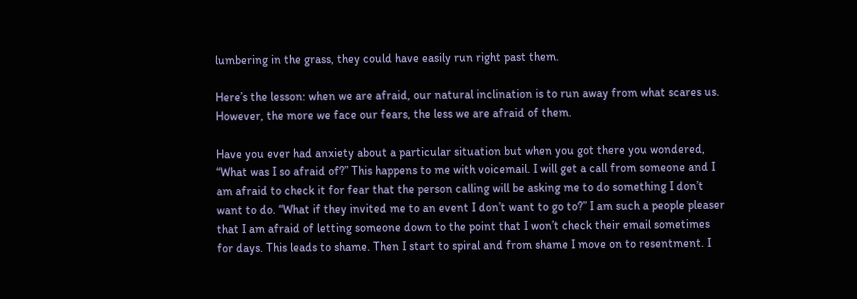lumbering in the grass, they could have easily run right past them.

Here’s the lesson: when we are afraid, our natural inclination is to run away from what scares us. However, the more we face our fears, the less we are afraid of them.

Have you ever had anxiety about a particular situation but when you got there you wondered, “What was I so afraid of?” This happens to me with voicemail. I will get a call from someone and I am afraid to check it for fear that the person calling will be asking me to do something I don’t want to do. “What if they invited me to an event I don’t want to go to?” I am such a people pleaser that I am afraid of letting someone down to the point that I won’t check their email sometimes for days. This leads to shame. Then I start to spiral and from shame I move on to resentment. I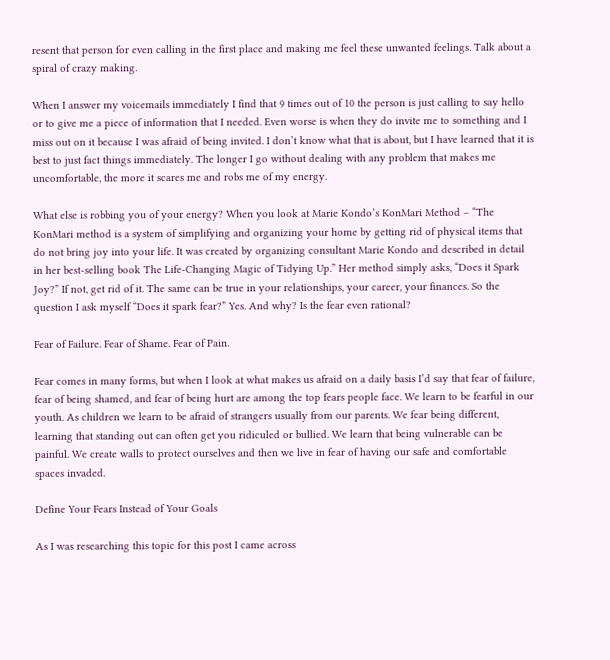resent that person for even calling in the first place and making me feel these unwanted feelings. Talk about a spiral of crazy making.

When I answer my voicemails immediately I find that 9 times out of 10 the person is just calling to say hello or to give me a piece of information that I needed. Even worse is when they do invite me to something and I miss out on it because I was afraid of being invited. I don’t know what that is about, but I have learned that it is best to just fact things immediately. The longer I go without dealing with any problem that makes me uncomfortable, the more it scares me and robs me of my energy.

What else is robbing you of your energy? When you look at Marie Kondo’s KonMari Method – “The KonMari method is a system of simplifying and organizing your home by getting rid of physical items that do not bring joy into your life. It was created by organizing consultant Marie Kondo and described in detail in her best-selling book The Life-Changing Magic of Tidying Up.” Her method simply asks, “Does it Spark Joy?” If not, get rid of it. The same can be true in your relationships, your career, your finances. So the question I ask myself “Does it spark fear?” Yes. And why? Is the fear even rational?

Fear of Failure. Fear of Shame. Fear of Pain.

Fear comes in many forms, but when I look at what makes us afraid on a daily basis I’d say that fear of failure, fear of being shamed, and fear of being hurt are among the top fears people face. We learn to be fearful in our youth. As children we learn to be afraid of strangers usually from our parents. We fear being different, learning that standing out can often get you ridiculed or bullied. We learn that being vulnerable can be painful. We create walls to protect ourselves and then we live in fear of having our safe and comfortable spaces invaded.

Define Your Fears Instead of Your Goals

As I was researching this topic for this post I came across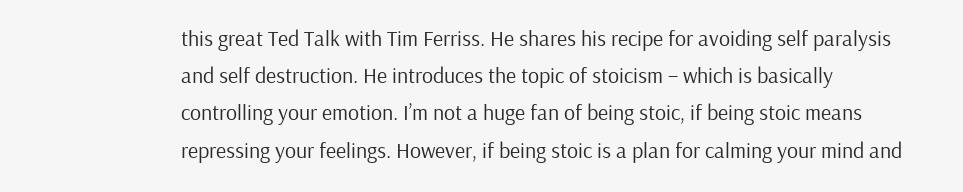this great Ted Talk with Tim Ferriss. He shares his recipe for avoiding self paralysis and self destruction. He introduces the topic of stoicism – which is basically controlling your emotion. I’m not a huge fan of being stoic, if being stoic means repressing your feelings. However, if being stoic is a plan for calming your mind and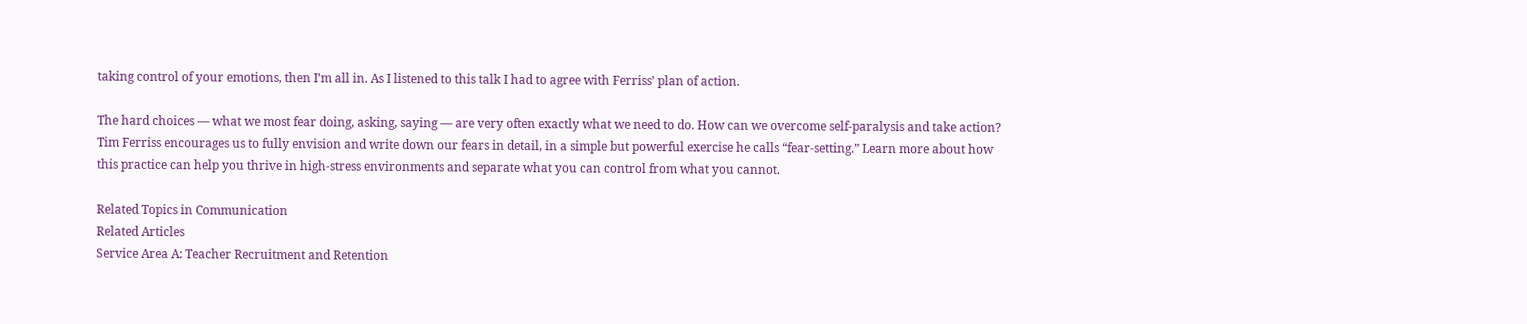taking control of your emotions, then I’m all in. As I listened to this talk I had to agree with Ferriss’ plan of action.

The hard choices — what we most fear doing, asking, saying — are very often exactly what we need to do. How can we overcome self-paralysis and take action? Tim Ferriss encourages us to fully envision and write down our fears in detail, in a simple but powerful exercise he calls “fear-setting.” Learn more about how this practice can help you thrive in high-stress environments and separate what you can control from what you cannot.

Related Topics in Communication
Related Articles
Service Area A: Teacher Recruitment and Retention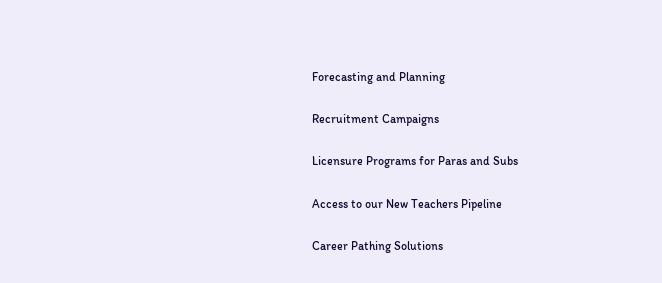Forecasting and Planning

Recruitment Campaigns

Licensure Programs for Paras and Subs

Access to our New Teachers Pipeline

Career Pathing Solutions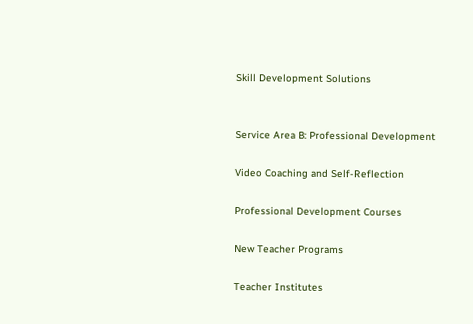Skill Development Solutions


Service Area B: Professional Development

Video Coaching and Self-Reflection

Professional Development Courses

New Teacher Programs

Teacher Institutes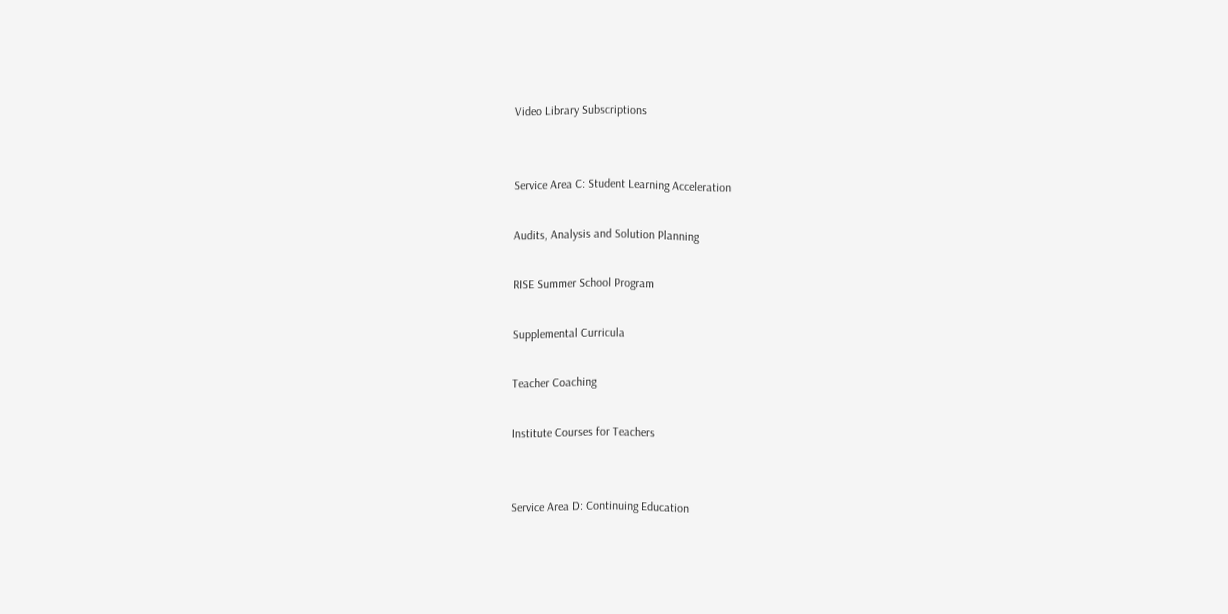Video Library Subscriptions


Service Area C: Student Learning Acceleration

Audits, Analysis and Solution Planning

RISE Summer School Program

Supplemental Curricula

Teacher Coaching

Institute Courses for Teachers


Service Area D: Continuing Education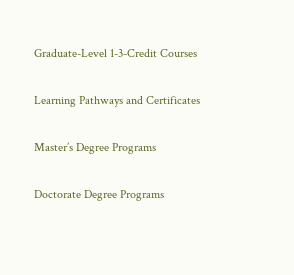Graduate-Level 1-3-Credit Courses

Learning Pathways and Certificates

Master’s Degree Programs

Doctorate Degree Programs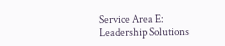Service Area E: Leadership Solutions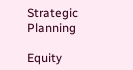Strategic Planning

Equity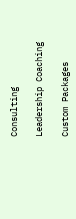Consulting

Leadership Coaching

Custom Packages